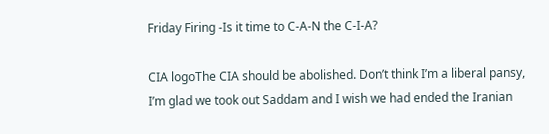Friday Firing -Is it time to C-A-N the C-I-A?

CIA logoThe CIA should be abolished. Don’t think I’m a liberal pansy, I’m glad we took out Saddam and I wish we had ended the Iranian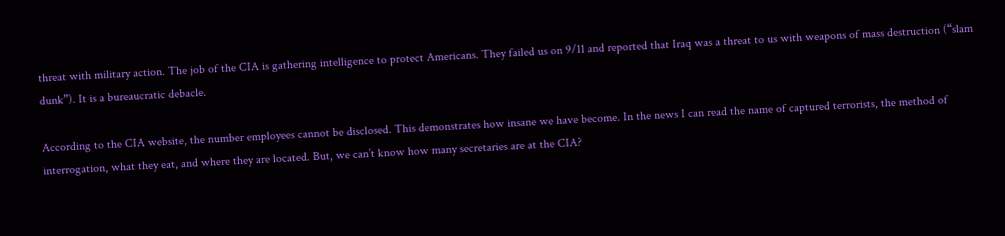threat with military action. The job of the CIA is gathering intelligence to protect Americans. They failed us on 9/11 and reported that Iraq was a threat to us with weapons of mass destruction (“slam dunk”). It is a bureaucratic debacle.

According to the CIA website, the number employees cannot be disclosed. This demonstrates how insane we have become. In the news I can read the name of captured terrorists, the method of interrogation, what they eat, and where they are located. But, we can’t know how many secretaries are at the CIA?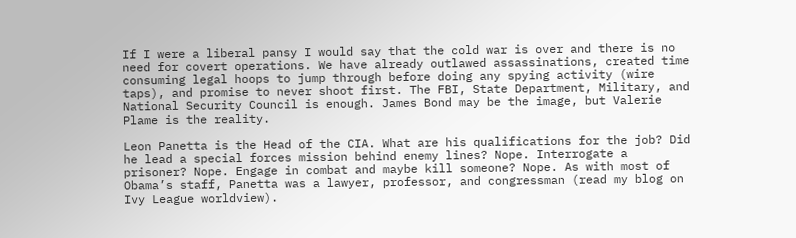If I were a liberal pansy I would say that the cold war is over and there is no need for covert operations. We have already outlawed assassinations, created time consuming legal hoops to jump through before doing any spying activity (wire taps), and promise to never shoot first. The FBI, State Department, Military, and National Security Council is enough. James Bond may be the image, but Valerie Plame is the reality.

Leon Panetta is the Head of the CIA. What are his qualifications for the job? Did he lead a special forces mission behind enemy lines? Nope. Interrogate a prisoner? Nope. Engage in combat and maybe kill someone? Nope. As with most of Obama’s staff, Panetta was a lawyer, professor, and congressman (read my blog on Ivy League worldview).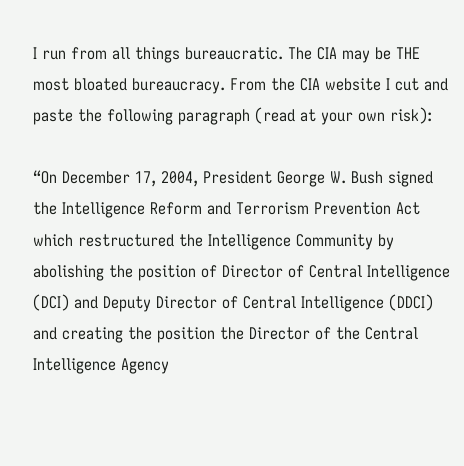I run from all things bureaucratic. The CIA may be THE most bloated bureaucracy. From the CIA website I cut and paste the following paragraph (read at your own risk):

“On December 17, 2004, President George W. Bush signed the Intelligence Reform and Terrorism Prevention Act which restructured the Intelligence Community by abolishing the position of Director of Central Intelligence (DCI) and Deputy Director of Central Intelligence (DDCI) and creating the position the Director of the Central Intelligence Agency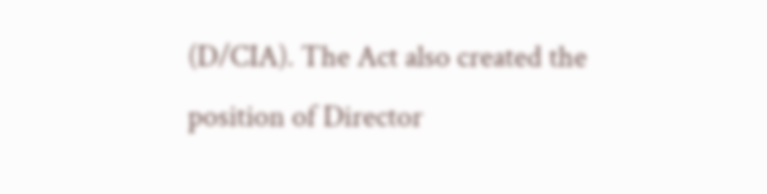(D/CIA). The Act also created the position of Director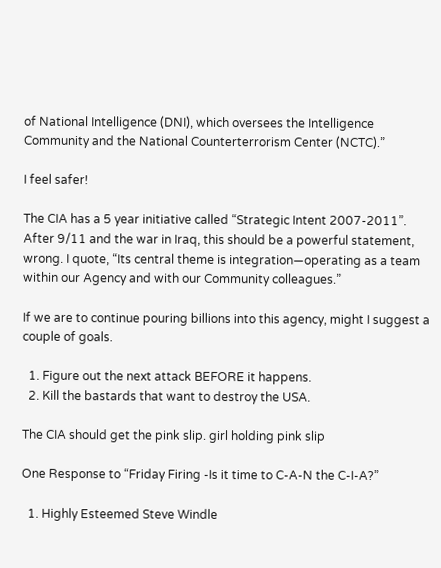of National Intelligence (DNI), which oversees the Intelligence Community and the National Counterterrorism Center (NCTC).”

I feel safer!

The CIA has a 5 year initiative called “Strategic Intent 2007-2011”. After 9/11 and the war in Iraq, this should be a powerful statement, wrong. I quote, “Its central theme is integration—operating as a team within our Agency and with our Community colleagues.”

If we are to continue pouring billions into this agency, might I suggest a couple of goals.

  1. Figure out the next attack BEFORE it happens.
  2. Kill the bastards that want to destroy the USA.

The CIA should get the pink slip. girl holding pink slip

One Response to “Friday Firing -Is it time to C-A-N the C-I-A?”

  1. Highly Esteemed Steve Windle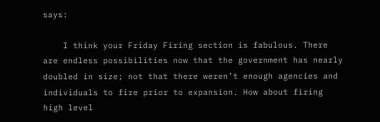says:

    I think your Friday Firing section is fabulous. There are endless possibilities now that the government has nearly doubled in size; not that there weren’t enough agencies and individuals to fire prior to expansion. How about firing high level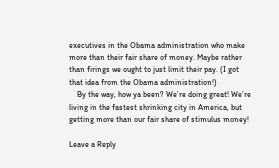executives in the Obama administration who make more than their fair share of money. Maybe rather than firings we ought to just limit their pay. (I got that idea from the Obama administration!)
    By the way, how ya been? We’re doing great! We’re living in the fastest shrinking city in America, but getting more than our fair share of stimulus money!

Leave a Reply